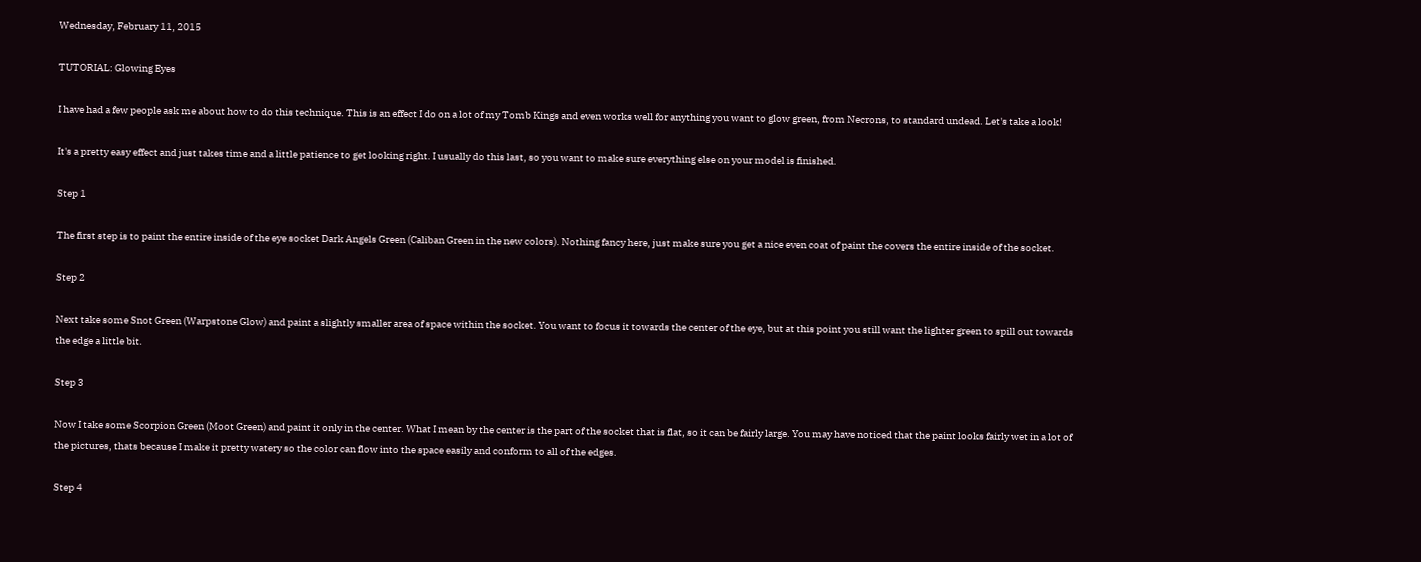Wednesday, February 11, 2015

TUTORIAL: Glowing Eyes

I have had a few people ask me about how to do this technique. This is an effect I do on a lot of my Tomb Kings and even works well for anything you want to glow green, from Necrons, to standard undead. Let's take a look!

It's a pretty easy effect and just takes time and a little patience to get looking right. I usually do this last, so you want to make sure everything else on your model is finished.

Step 1

The first step is to paint the entire inside of the eye socket Dark Angels Green (Caliban Green in the new colors). Nothing fancy here, just make sure you get a nice even coat of paint the covers the entire inside of the socket.

Step 2

Next take some Snot Green (Warpstone Glow) and paint a slightly smaller area of space within the socket. You want to focus it towards the center of the eye, but at this point you still want the lighter green to spill out towards the edge a little bit.

Step 3

Now I take some Scorpion Green (Moot Green) and paint it only in the center. What I mean by the center is the part of the socket that is flat, so it can be fairly large. You may have noticed that the paint looks fairly wet in a lot of the pictures, thats because I make it pretty watery so the color can flow into the space easily and conform to all of the edges.

Step 4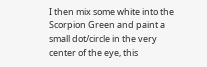I then mix some white into the Scorpion Green and paint a small dot/circle in the very center of the eye, this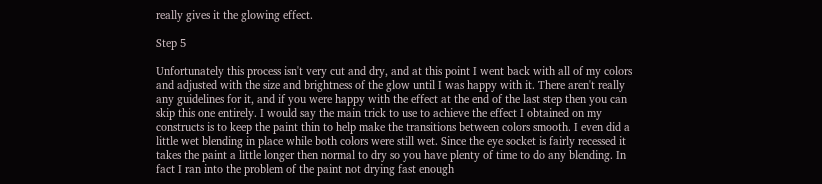really gives it the glowing effect.

Step 5

Unfortunately this process isn't very cut and dry, and at this point I went back with all of my colors and adjusted with the size and brightness of the glow until I was happy with it. There aren't really any guidelines for it, and if you were happy with the effect at the end of the last step then you can skip this one entirely. I would say the main trick to use to achieve the effect I obtained on my constructs is to keep the paint thin to help make the transitions between colors smooth. I even did a little wet blending in place while both colors were still wet. Since the eye socket is fairly recessed it takes the paint a little longer then normal to dry so you have plenty of time to do any blending. In fact I ran into the problem of the paint not drying fast enough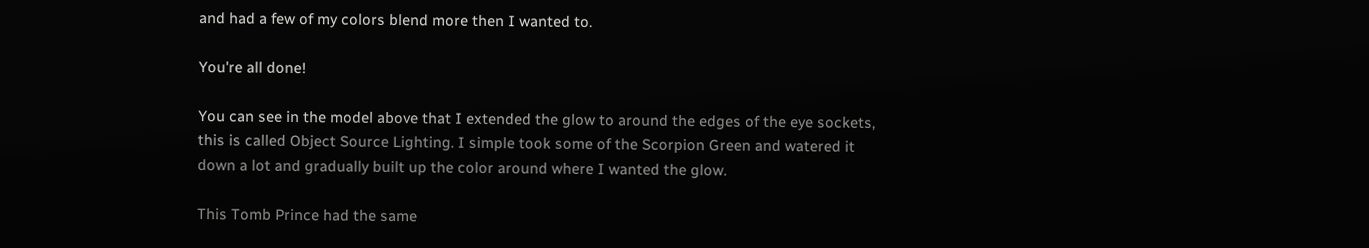and had a few of my colors blend more then I wanted to.

You're all done!

You can see in the model above that I extended the glow to around the edges of the eye sockets, this is called Object Source Lighting. I simple took some of the Scorpion Green and watered it down a lot and gradually built up the color around where I wanted the glow.

This Tomb Prince had the same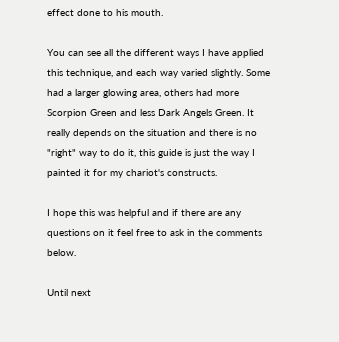effect done to his mouth.

You can see all the different ways I have applied this technique, and each way varied slightly. Some had a larger glowing area, others had more Scorpion Green and less Dark Angels Green. It really depends on the situation and there is no "right" way to do it, this guide is just the way I painted it for my chariot's constructs.

I hope this was helpful and if there are any questions on it feel free to ask in the comments below.

Until next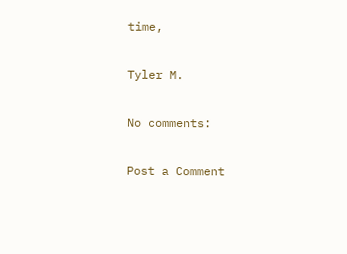time,

Tyler M.

No comments:

Post a Comment